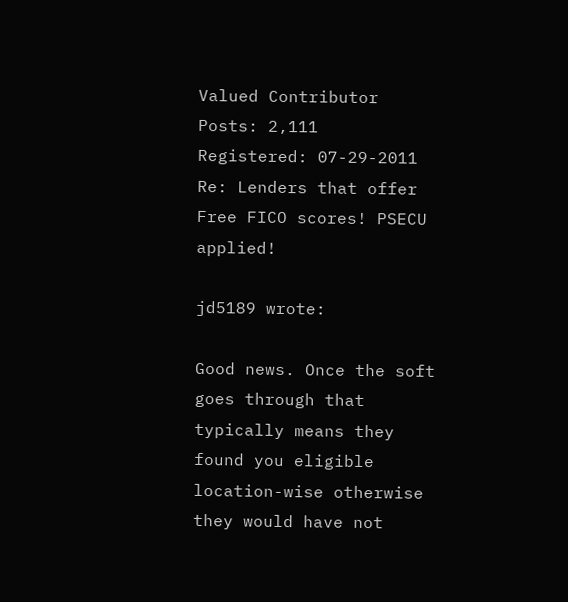Valued Contributor
Posts: 2,111
Registered: 07-29-2011
Re: Lenders that offer Free FICO scores! PSECU applied!

jd5189 wrote:

Good news. Once the soft goes through that typically means they found you eligible location-wise otherwise they would have not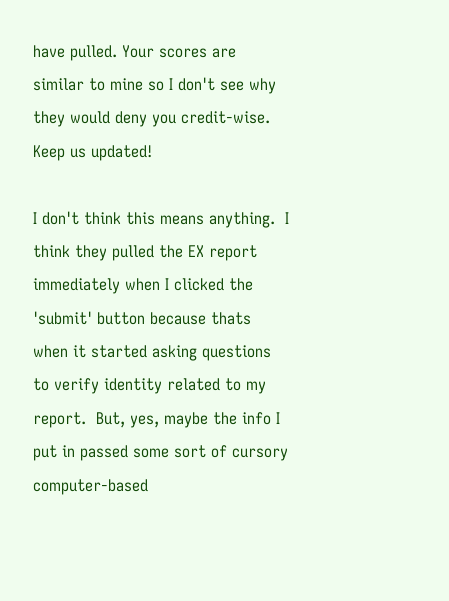have pulled. Your scores are similar to mine so I don't see why they would deny you credit-wise. Keep us updated!

I don't think this means anything.  I think they pulled the EX report immediately when I clicked the 'submit' button because thats when it started asking questions to verify identity related to my report.  But, yes, maybe the info I put in passed some sort of cursory computer-based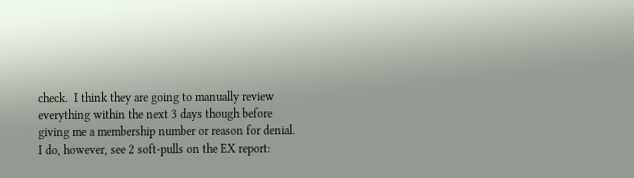check.  I think they are going to manually review everything within the next 3 days though before giving me a membership number or reason for denial.  I do, however, see 2 soft-pulls on the EX report: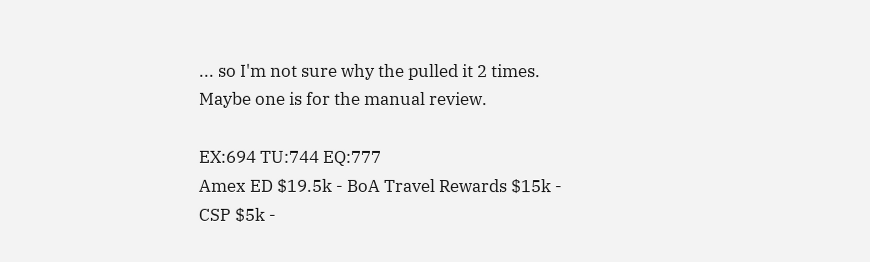... so I'm not sure why the pulled it 2 times.  Maybe one is for the manual review.

EX:694 TU:744 EQ:777
Amex ED $19.5k - BoA Travel Rewards $15k - CSP $5k -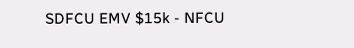SDFCU EMV $15k - NFCU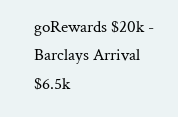goRewards $20k - Barclays Arrival $6.5k